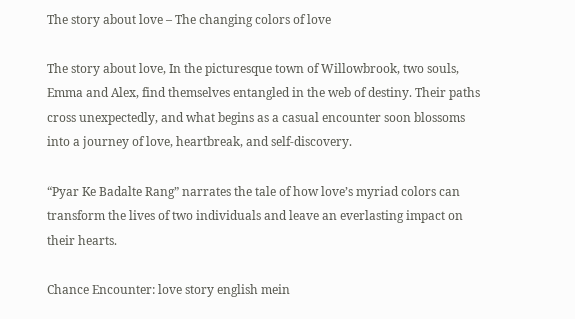The story about love – The changing colors of love

The story about love, In the picturesque town of Willowbrook, two souls, Emma and Alex, find themselves entangled in the web of destiny. Their paths cross unexpectedly, and what begins as a casual encounter soon blossoms into a journey of love, heartbreak, and self-discovery.

“Pyar Ke Badalte Rang” narrates the tale of how love’s myriad colors can transform the lives of two individuals and leave an everlasting impact on their hearts.

Chance Encounter: love story english mein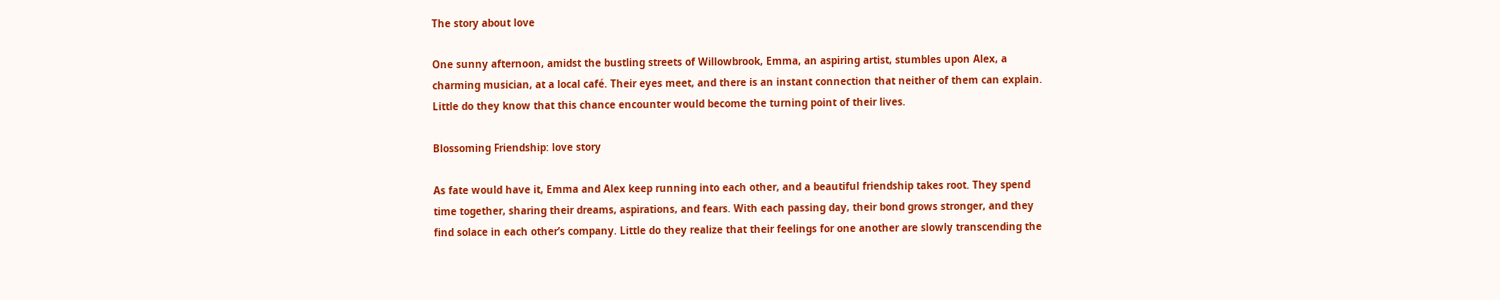The story about love

One sunny afternoon, amidst the bustling streets of Willowbrook, Emma, an aspiring artist, stumbles upon Alex, a charming musician, at a local café. Their eyes meet, and there is an instant connection that neither of them can explain. Little do they know that this chance encounter would become the turning point of their lives.

Blossoming Friendship: love story

As fate would have it, Emma and Alex keep running into each other, and a beautiful friendship takes root. They spend time together, sharing their dreams, aspirations, and fears. With each passing day, their bond grows stronger, and they find solace in each other’s company. Little do they realize that their feelings for one another are slowly transcending the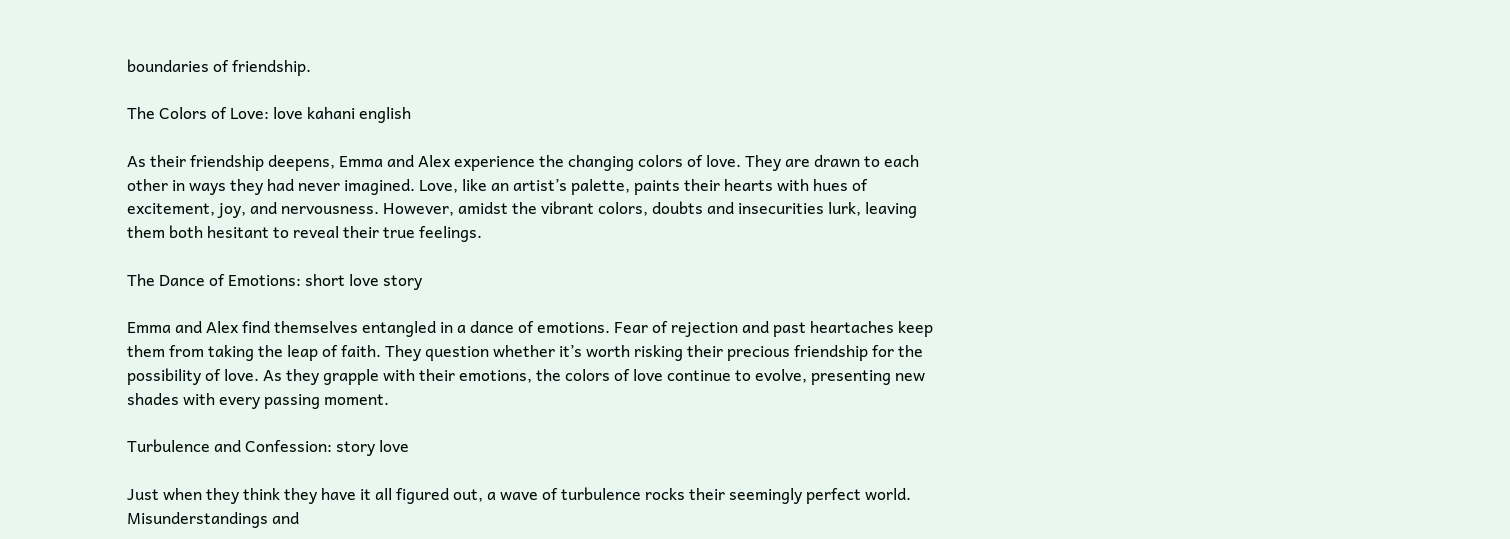boundaries of friendship.

The Colors of Love: love kahani english

As their friendship deepens, Emma and Alex experience the changing colors of love. They are drawn to each other in ways they had never imagined. Love, like an artist’s palette, paints their hearts with hues of excitement, joy, and nervousness. However, amidst the vibrant colors, doubts and insecurities lurk, leaving them both hesitant to reveal their true feelings.

The Dance of Emotions: short love story

Emma and Alex find themselves entangled in a dance of emotions. Fear of rejection and past heartaches keep them from taking the leap of faith. They question whether it’s worth risking their precious friendship for the possibility of love. As they grapple with their emotions, the colors of love continue to evolve, presenting new shades with every passing moment.

Turbulence and Confession: story love

Just when they think they have it all figured out, a wave of turbulence rocks their seemingly perfect world. Misunderstandings and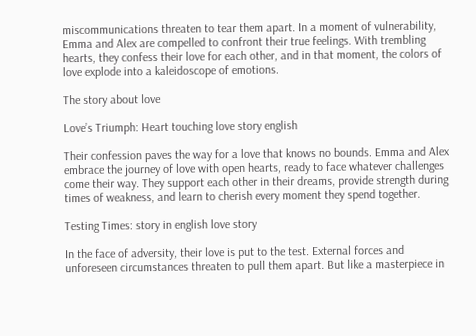miscommunications threaten to tear them apart. In a moment of vulnerability, Emma and Alex are compelled to confront their true feelings. With trembling hearts, they confess their love for each other, and in that moment, the colors of love explode into a kaleidoscope of emotions.

The story about love

Love’s Triumph: Heart touching love story english

Their confession paves the way for a love that knows no bounds. Emma and Alex embrace the journey of love with open hearts, ready to face whatever challenges come their way. They support each other in their dreams, provide strength during times of weakness, and learn to cherish every moment they spend together.

Testing Times: story in english love story

In the face of adversity, their love is put to the test. External forces and unforeseen circumstances threaten to pull them apart. But like a masterpiece in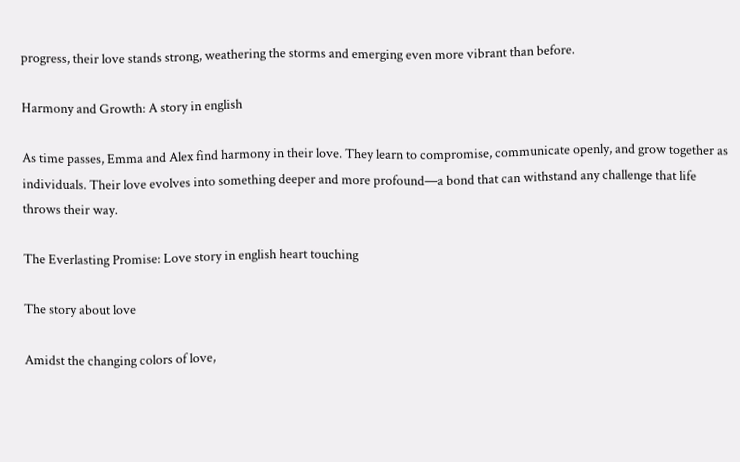progress, their love stands strong, weathering the storms and emerging even more vibrant than before.

Harmony and Growth: A story in english

As time passes, Emma and Alex find harmony in their love. They learn to compromise, communicate openly, and grow together as individuals. Their love evolves into something deeper and more profound—a bond that can withstand any challenge that life throws their way.

The Everlasting Promise: Love story in english heart touching

The story about love

Amidst the changing colors of love,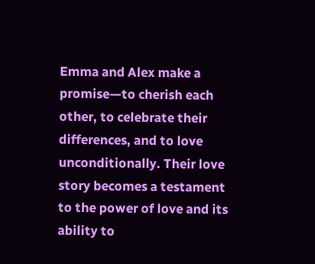Emma and Alex make a promise—to cherish each other, to celebrate their differences, and to love unconditionally. Their love story becomes a testament to the power of love and its ability to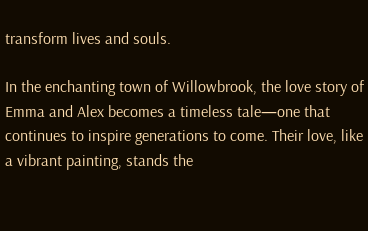transform lives and souls.

In the enchanting town of Willowbrook, the love story of Emma and Alex becomes a timeless tale—one that continues to inspire generations to come. Their love, like a vibrant painting, stands the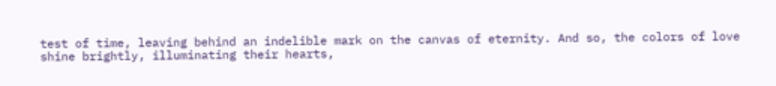test of time, leaving behind an indelible mark on the canvas of eternity. And so, the colors of love shine brightly, illuminating their hearts,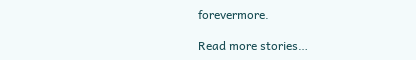forevermore.

Read more stories…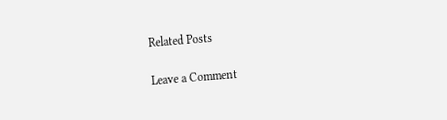Related Posts

Leave a Comment